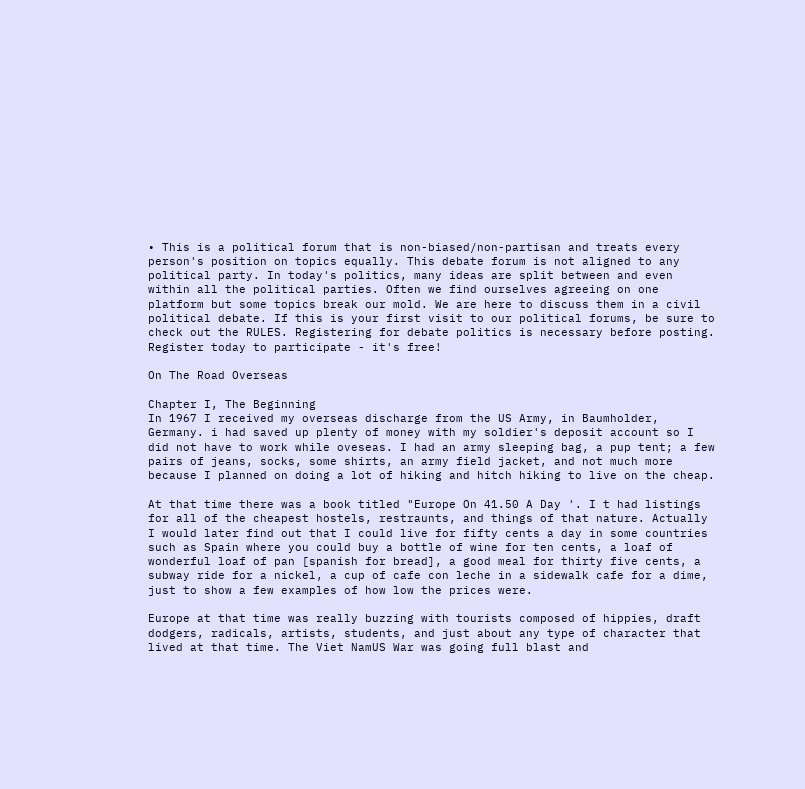• This is a political forum that is non-biased/non-partisan and treats every person's position on topics equally. This debate forum is not aligned to any political party. In today's politics, many ideas are split between and even within all the political parties. Often we find ourselves agreeing on one platform but some topics break our mold. We are here to discuss them in a civil political debate. If this is your first visit to our political forums, be sure to check out the RULES. Registering for debate politics is necessary before posting. Register today to participate - it's free!

On The Road Overseas

Chapter I, The Beginning
In 1967 I received my overseas discharge from the US Army, in Baumholder, Germany. i had saved up plenty of money with my soldier's deposit account so I did not have to work while oveseas. I had an army sleeping bag, a pup tent; a few pairs of jeans, socks, some shirts, an army field jacket, and not much more because I planned on doing a lot of hiking and hitch hiking to live on the cheap.

At that time there was a book titled "Europe On 41.50 A Day '. I t had listings for all of the cheapest hostels, restraunts, and things of that nature. Actually I would later find out that I could live for fifty cents a day in some countries such as Spain where you could buy a bottle of wine for ten cents, a loaf of wonderful loaf of pan [spanish for bread], a good meal for thirty five cents, a subway ride for a nickel, a cup of cafe con leche in a sidewalk cafe for a dime, just to show a few examples of how low the prices were.

Europe at that time was really buzzing with tourists composed of hippies, draft dodgers, radicals, artists, students, and just about any type of character that lived at that time. The Viet NamUS War was going full blast and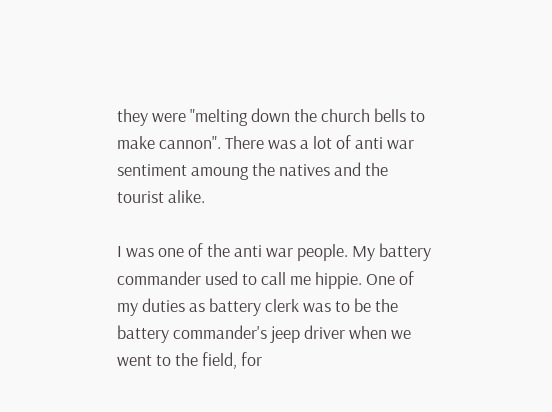they were "melting down the church bells to make cannon". There was a lot of anti war sentiment amoung the natives and the tourist alike.

I was one of the anti war people. My battery commander used to call me hippie. One of my duties as battery clerk was to be the battery commander's jeep driver when we went to the field, for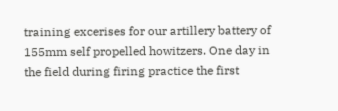training excerises for our artillery battery of 155mm self propelled howitzers. One day in the field during firing practice the first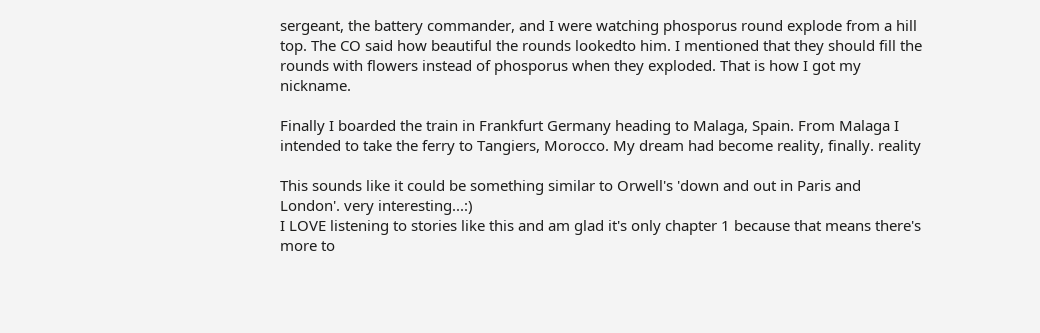sergeant, the battery commander, and I were watching phosporus round explode from a hill top. The CO said how beautiful the rounds lookedto him. I mentioned that they should fill the rounds with flowers instead of phosporus when they exploded. That is how I got my nickname.

Finally I boarded the train in Frankfurt Germany heading to Malaga, Spain. From Malaga I intended to take the ferry to Tangiers, Morocco. My dream had become reality, finally. reality

This sounds like it could be something similar to Orwell's 'down and out in Paris and London'. very interesting...:)
I LOVE listening to stories like this and am glad it's only chapter 1 because that means there's more to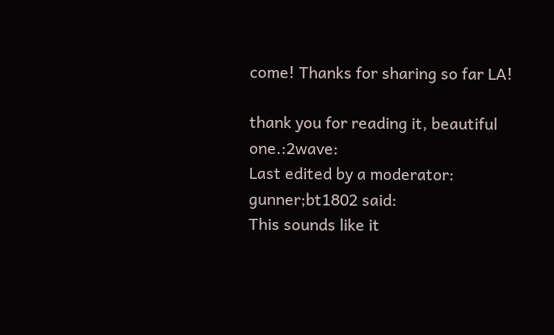come! Thanks for sharing so far LA!

thank you for reading it, beautiful one.:2wave:
Last edited by a moderator:
gunner;bt1802 said:
This sounds like it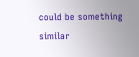could be something similar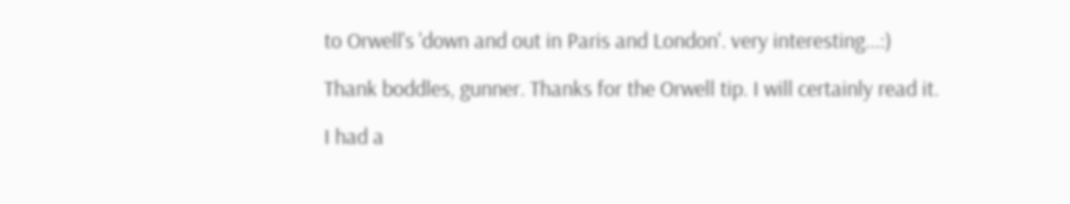to Orwell's 'down and out in Paris and London'. very interesting...:)

Thank boddles, gunner. Thanks for the Orwell tip. I will certainly read it.

I had a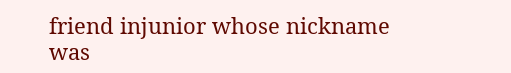friend injunior whose nickname was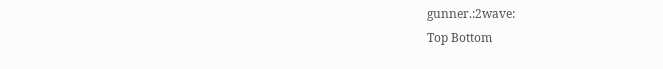gunner.:2wave:
Top Bottom